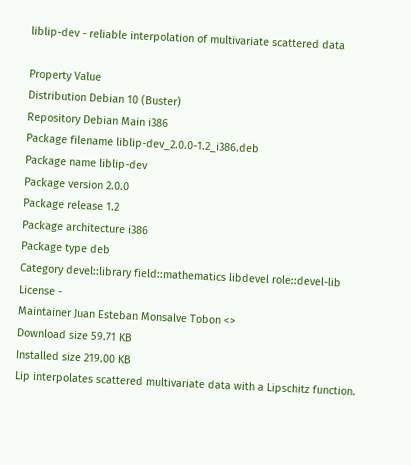liblip-dev - reliable interpolation of multivariate scattered data

Property Value
Distribution Debian 10 (Buster)
Repository Debian Main i386
Package filename liblip-dev_2.0.0-1.2_i386.deb
Package name liblip-dev
Package version 2.0.0
Package release 1.2
Package architecture i386
Package type deb
Category devel::library field::mathematics libdevel role::devel-lib
License -
Maintainer Juan Esteban Monsalve Tobon <>
Download size 59.71 KB
Installed size 219.00 KB
Lip interpolates scattered multivariate data with a Lipschitz function.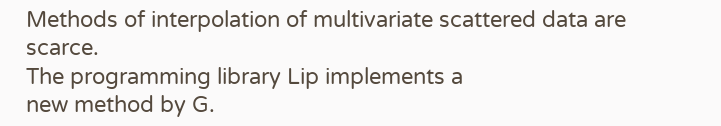Methods of interpolation of multivariate scattered data are scarce.
The programming library Lip implements a
new method by G.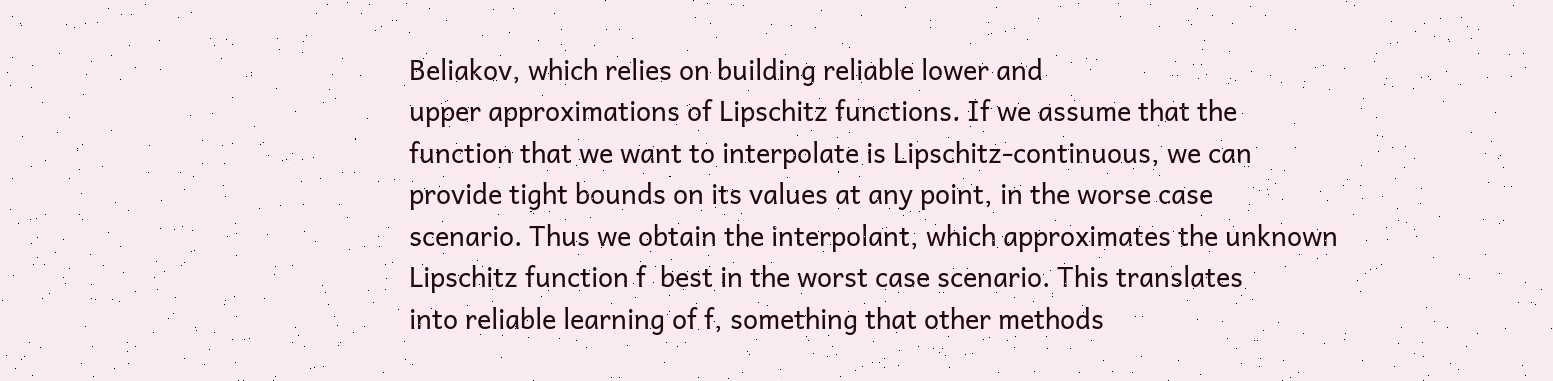Beliakov, which relies on building reliable lower and
upper approximations of Lipschitz functions. If we assume that the
function that we want to interpolate is Lipschitz-continuous, we can
provide tight bounds on its values at any point, in the worse case
scenario. Thus we obtain the interpolant, which approximates the unknown
Lipschitz function f  best in the worst case scenario. This translates
into reliable learning of f, something that other methods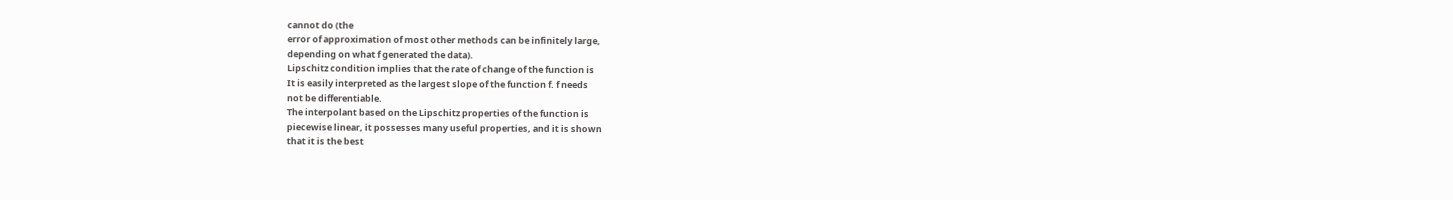cannot do (the
error of approximation of most other methods can be infinitely large,
depending on what f generated the data).
Lipschitz condition implies that the rate of change of the function is
It is easily interpreted as the largest slope of the function f. f needs
not be differentiable.
The interpolant based on the Lipschitz properties of the function is
piecewise linear, it possesses many useful properties, and it is shown
that it is the best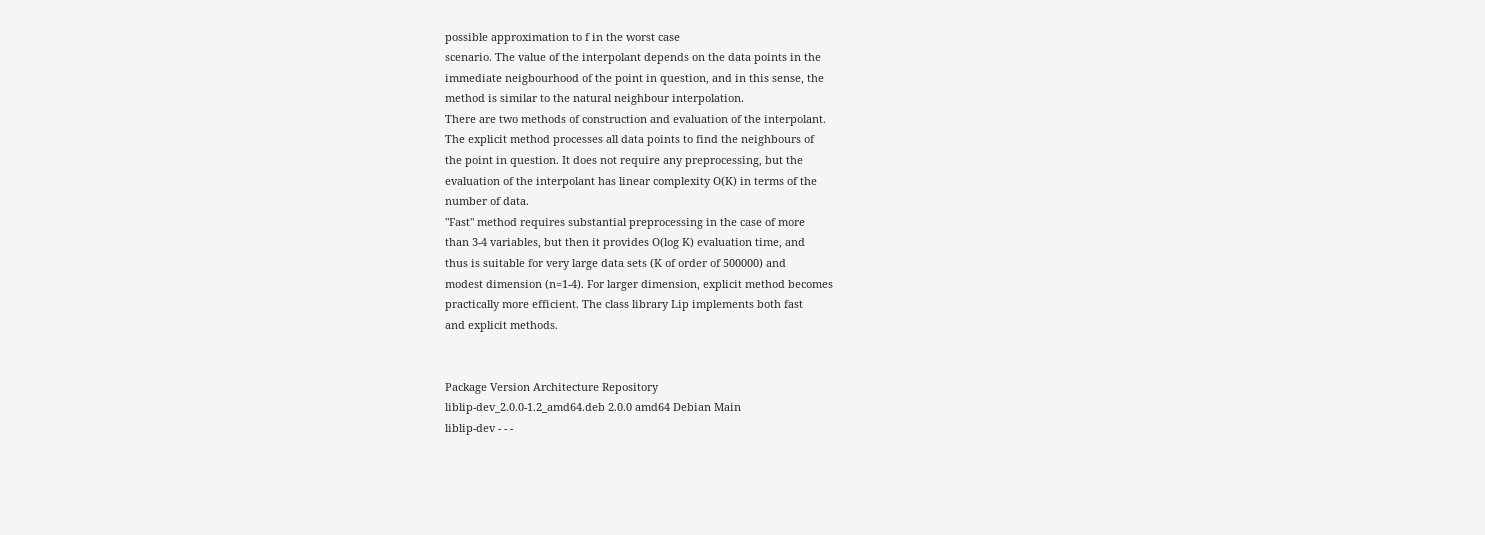possible approximation to f in the worst case
scenario. The value of the interpolant depends on the data points in the
immediate neigbourhood of the point in question, and in this sense, the
method is similar to the natural neighbour interpolation.
There are two methods of construction and evaluation of the interpolant.
The explicit method processes all data points to find the neighbours of
the point in question. It does not require any preprocessing, but the
evaluation of the interpolant has linear complexity O(K) in terms of the
number of data.
"Fast" method requires substantial preprocessing in the case of more
than 3-4 variables, but then it provides O(log K) evaluation time, and
thus is suitable for very large data sets (K of order of 500000) and
modest dimension (n=1-4). For larger dimension, explicit method becomes
practically more efficient. The class library Lip implements both fast
and explicit methods.


Package Version Architecture Repository
liblip-dev_2.0.0-1.2_amd64.deb 2.0.0 amd64 Debian Main
liblip-dev - - -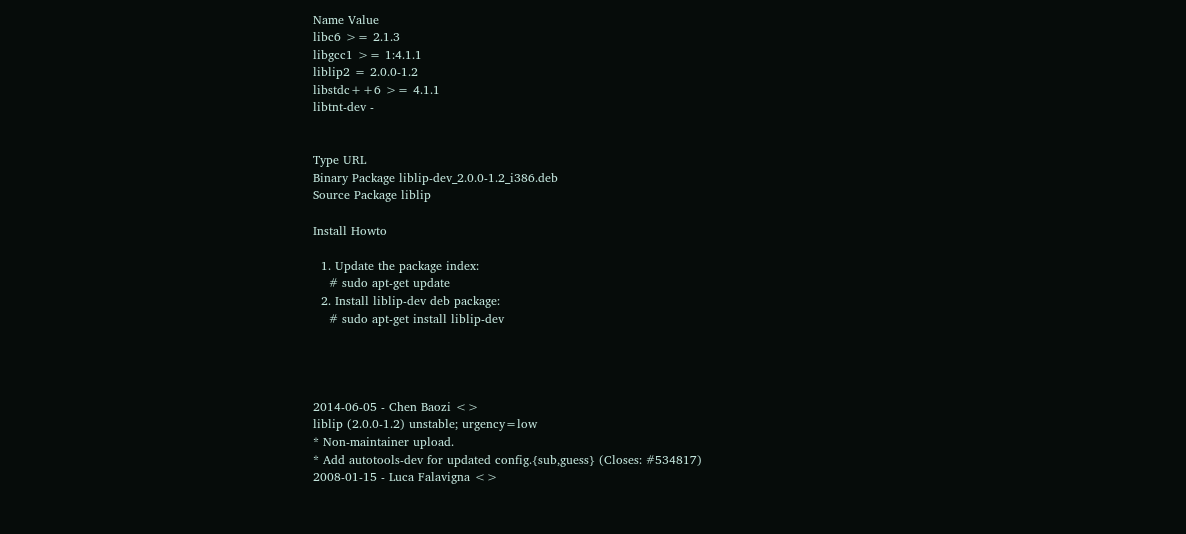Name Value
libc6 >= 2.1.3
libgcc1 >= 1:4.1.1
liblip2 = 2.0.0-1.2
libstdc++6 >= 4.1.1
libtnt-dev -


Type URL
Binary Package liblip-dev_2.0.0-1.2_i386.deb
Source Package liblip

Install Howto

  1. Update the package index:
    # sudo apt-get update
  2. Install liblip-dev deb package:
    # sudo apt-get install liblip-dev




2014-06-05 - Chen Baozi <>
liblip (2.0.0-1.2) unstable; urgency=low
* Non-maintainer upload.
* Add autotools-dev for updated config.{sub,guess} (Closes: #534817)
2008-01-15 - Luca Falavigna <>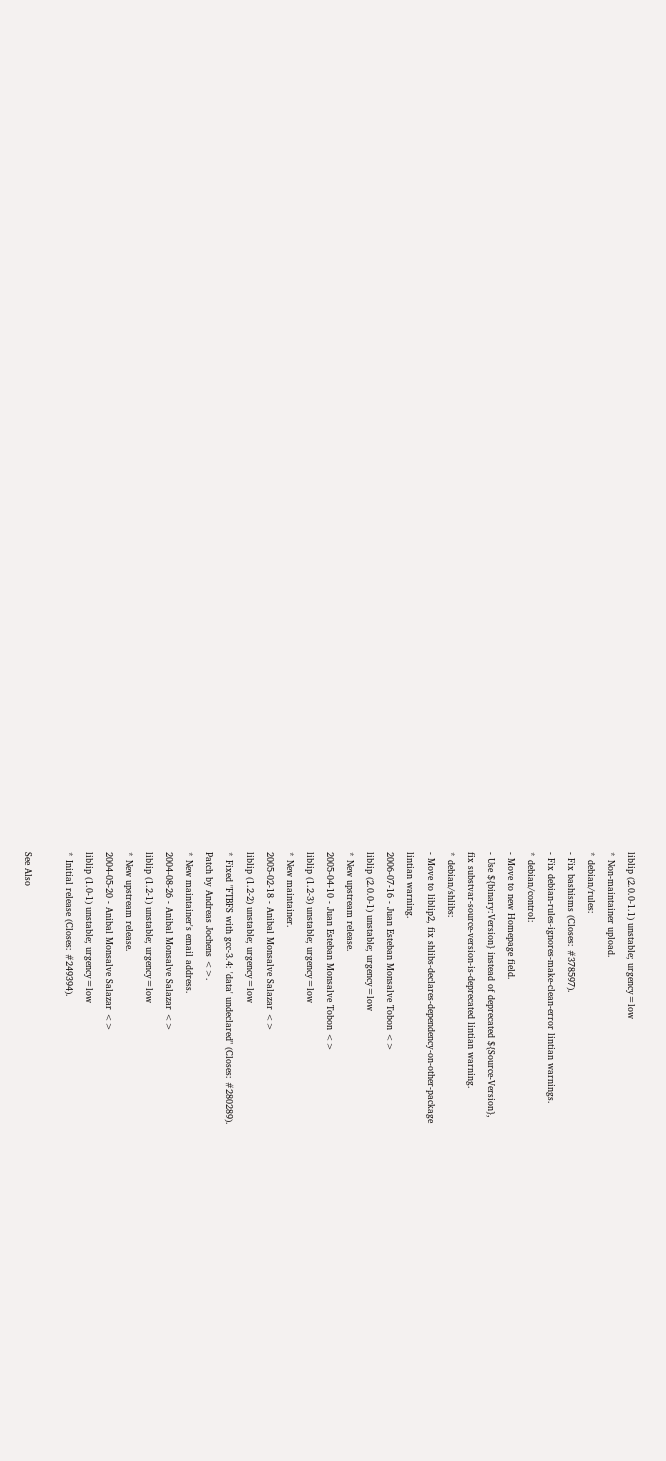liblip (2.0.0-1.1) unstable; urgency=low
* Non-maintainer upload.
* debian/rules:
- Fix bashisms (Closes: #378597).
- Fix debian-rules-ignores-make-clean-error lintian warnings.
* debian/control:
- Move to new Homepage field.
- Use ${binary:Version} instead of deprecated ${Source-Version},
fix substvar-source-version-is-deprecated lintian warning.
* debian/shlibs:
- Move to liblip2, fix shlibs-declares-dependency-on-other-package
lintian warning.
2006-07-16 - Juan Esteban Monsalve Tobon <>
liblip (2.0.0-1) unstable; urgency=low
* New upstream release.
2005-04-10 - Juan Esteban Monsalve Tobon <>
liblip (1.2-3) unstable; urgency=low
* New maintainer.
2005-02-18 - Anibal Monsalve Salazar <>
liblip (1.2-2) unstable; urgency=low
* Fixed "FTBFS with gcc-3.4: 'data' undeclared" (Closes: #280289).
Patch by Andreas Jochens <>.
* New maintainer's email address.
2004-08-26 - Anibal Monsalve Salazar <>
liblip (1.2-1) unstable; urgency=low
* New upstream release.
2004-05-20 - Anibal Monsalve Salazar <>
liblip (1.0-1) unstable; urgency=low
* Initial release (Closes: #249394).

See Also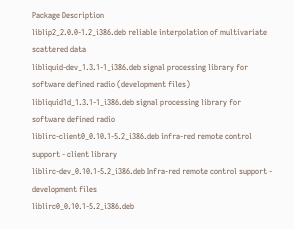Package Description
liblip2_2.0.0-1.2_i386.deb reliable interpolation of multivariate scattered data
libliquid-dev_1.3.1-1_i386.deb signal processing library for software defined radio (development files)
libliquid1d_1.3.1-1_i386.deb signal processing library for software defined radio
liblirc-client0_0.10.1-5.2_i386.deb infra-red remote control support - client library
liblirc-dev_0.10.1-5.2_i386.deb Infra-red remote control support - development files
liblirc0_0.10.1-5.2_i386.deb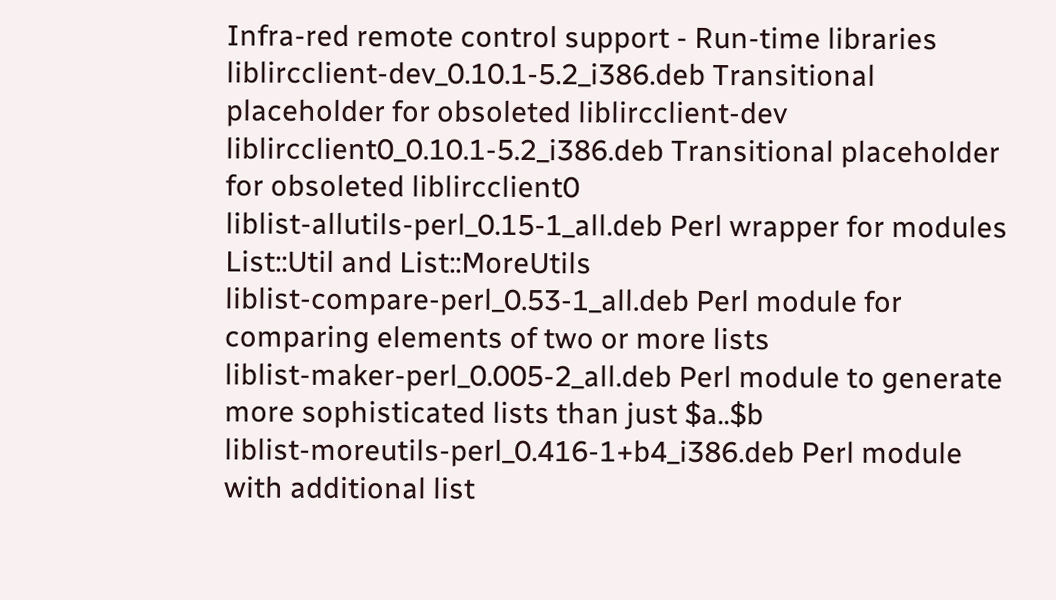Infra-red remote control support - Run-time libraries
liblircclient-dev_0.10.1-5.2_i386.deb Transitional placeholder for obsoleted liblircclient-dev
liblircclient0_0.10.1-5.2_i386.deb Transitional placeholder for obsoleted liblircclient0
liblist-allutils-perl_0.15-1_all.deb Perl wrapper for modules List::Util and List::MoreUtils
liblist-compare-perl_0.53-1_all.deb Perl module for comparing elements of two or more lists
liblist-maker-perl_0.005-2_all.deb Perl module to generate more sophisticated lists than just $a..$b
liblist-moreutils-perl_0.416-1+b4_i386.deb Perl module with additional list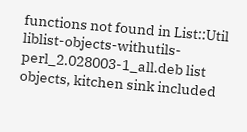functions not found in List::Util
liblist-objects-withutils-perl_2.028003-1_all.deb list objects, kitchen sink included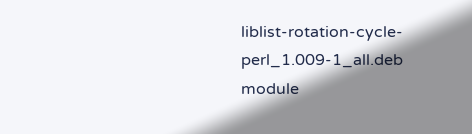liblist-rotation-cycle-perl_1.009-1_all.deb module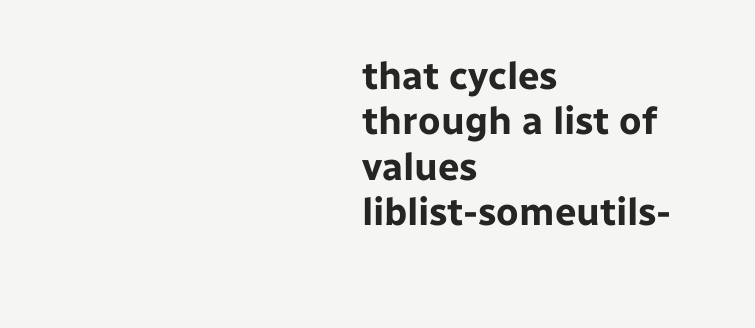that cycles through a list of values
liblist-someutils-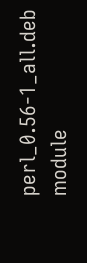perl_0.56-1_all.deb module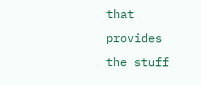that provides the stuff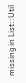missing in List::Util